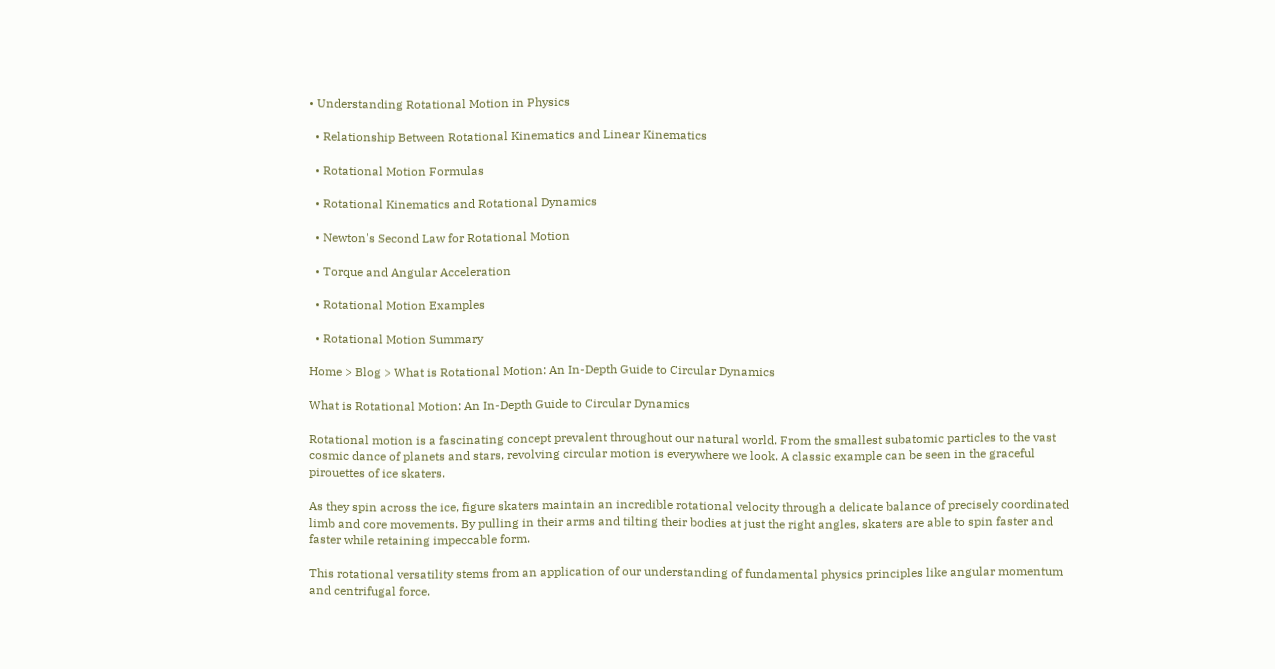• Understanding Rotational Motion in Physics

  • Relationship Between Rotational Kinematics and Linear Kinematics

  • Rotational Motion Formulas

  • Rotational Kinematics and Rotational Dynamics

  • Newton's Second Law for Rotational Motion

  • Torque and Angular Acceleration

  • Rotational Motion Examples

  • Rotational Motion Summary

Home > Blog > What is Rotational Motion: An In-Depth Guide to Circular Dynamics

What is Rotational Motion: An In-Depth Guide to Circular Dynamics

Rotational motion is a fascinating concept prevalent throughout our natural world. From the smallest subatomic particles to the vast cosmic dance of planets and stars, revolving circular motion is everywhere we look. A classic example can be seen in the graceful pirouettes of ice skaters.

As they spin across the ice, figure skaters maintain an incredible rotational velocity through a delicate balance of precisely coordinated limb and core movements. By pulling in their arms and tilting their bodies at just the right angles, skaters are able to spin faster and faster while retaining impeccable form.

This rotational versatility stems from an application of our understanding of fundamental physics principles like angular momentum and centrifugal force.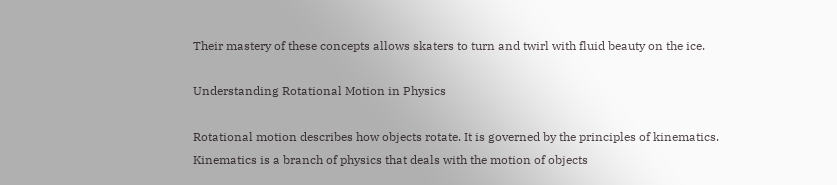Their mastery of these concepts allows skaters to turn and twirl with fluid beauty on the ice.

Understanding Rotational Motion in Physics

Rotational motion describes how objects rotate. It is governed by the principles of kinematics. Kinematics is a branch of physics that deals with the motion of objects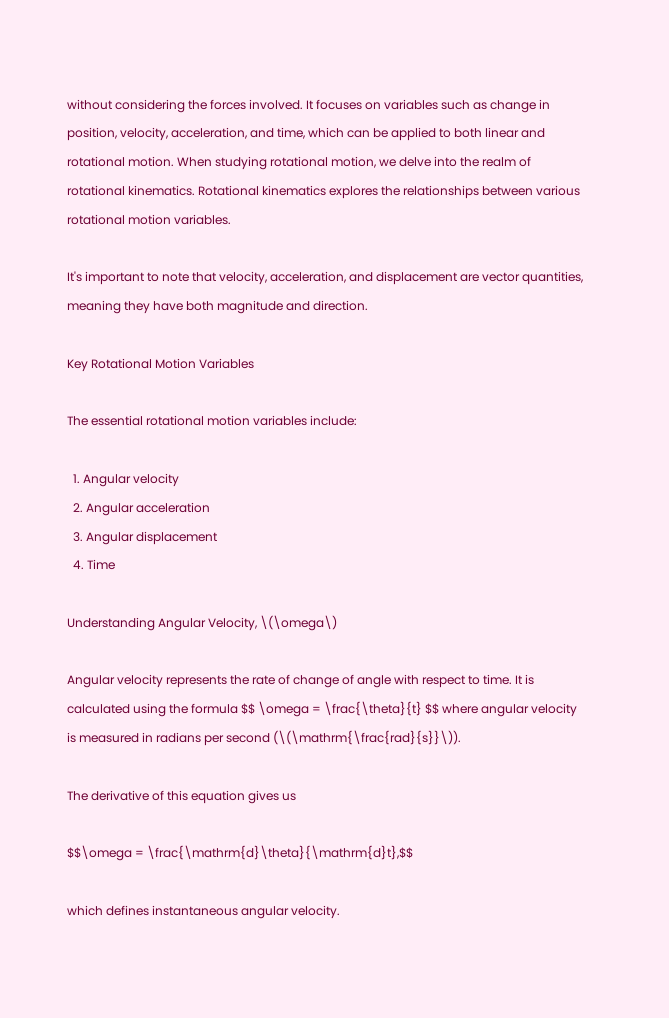without considering the forces involved. It focuses on variables such as change in position, velocity, acceleration, and time, which can be applied to both linear and rotational motion. When studying rotational motion, we delve into the realm of rotational kinematics. Rotational kinematics explores the relationships between various rotational motion variables.

It's important to note that velocity, acceleration, and displacement are vector quantities, meaning they have both magnitude and direction.

Key Rotational Motion Variables

The essential rotational motion variables include:

  1. Angular velocity
  2. Angular acceleration
  3. Angular displacement
  4. Time

Understanding Angular Velocity, \(\omega\)

Angular velocity represents the rate of change of angle with respect to time. It is calculated using the formula $$ \omega = \frac{\theta}{t} $$ where angular velocity is measured in radians per second (\(\mathrm{\frac{rad}{s}}\)).

The derivative of this equation gives us

$$\omega = \frac{\mathrm{d}\theta}{\mathrm{d}t},$$

which defines instantaneous angular velocity.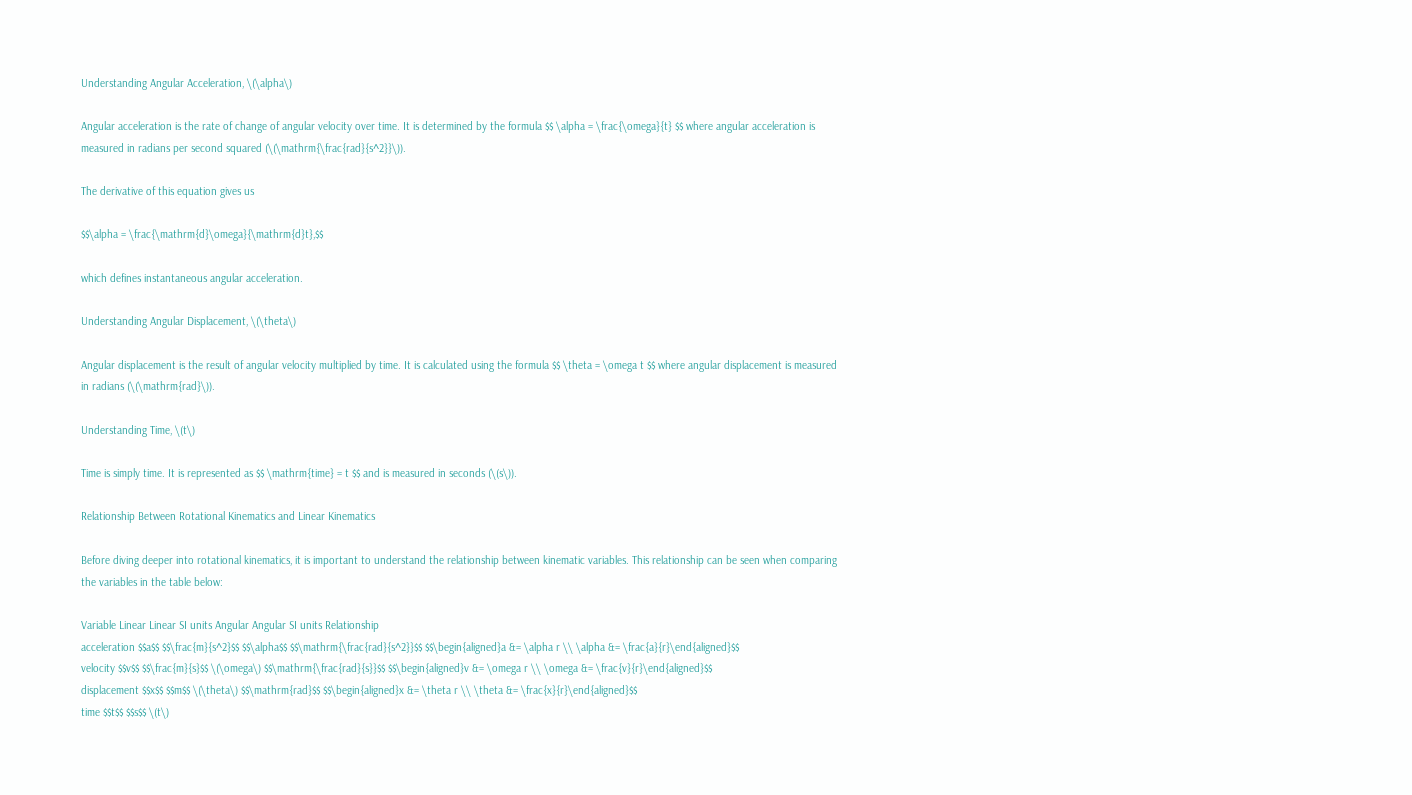Understanding Angular Acceleration, \(\alpha\)

Angular acceleration is the rate of change of angular velocity over time. It is determined by the formula $$ \alpha = \frac{\omega}{t} $$ where angular acceleration is measured in radians per second squared (\(\mathrm{\frac{rad}{s^2}}\)).

The derivative of this equation gives us

$$\alpha = \frac{\mathrm{d}\omega}{\mathrm{d}t},$$

which defines instantaneous angular acceleration.

Understanding Angular Displacement, \(\theta\)

Angular displacement is the result of angular velocity multiplied by time. It is calculated using the formula $$ \theta = \omega t $$ where angular displacement is measured in radians (\(\mathrm{rad}\)).

Understanding Time, \(t\)

Time is simply time. It is represented as $$ \mathrm{time} = t $$ and is measured in seconds (\(s\)).

Relationship Between Rotational Kinematics and Linear Kinematics

Before diving deeper into rotational kinematics, it is important to understand the relationship between kinematic variables. This relationship can be seen when comparing the variables in the table below:

Variable Linear Linear SI units Angular Angular SI units Relationship
acceleration $$a$$ $$\frac{m}{s^2}$$ $$\alpha$$ $$\mathrm{\frac{rad}{s^2}}$$ $$\begin{aligned}a &= \alpha r \\ \alpha &= \frac{a}{r}\end{aligned}$$
velocity $$v$$ $$\frac{m}{s}$$ \(\omega\) $$\mathrm{\frac{rad}{s}}$$ $$\begin{aligned}v &= \omega r \\ \omega &= \frac{v}{r}\end{aligned}$$
displacement $$x$$ $$m$$ \(\theta\) $$\mathrm{rad}$$ $$\begin{aligned}x &= \theta r \\ \theta &= \frac{x}{r}\end{aligned}$$
time $$t$$ $$s$$ \(t\)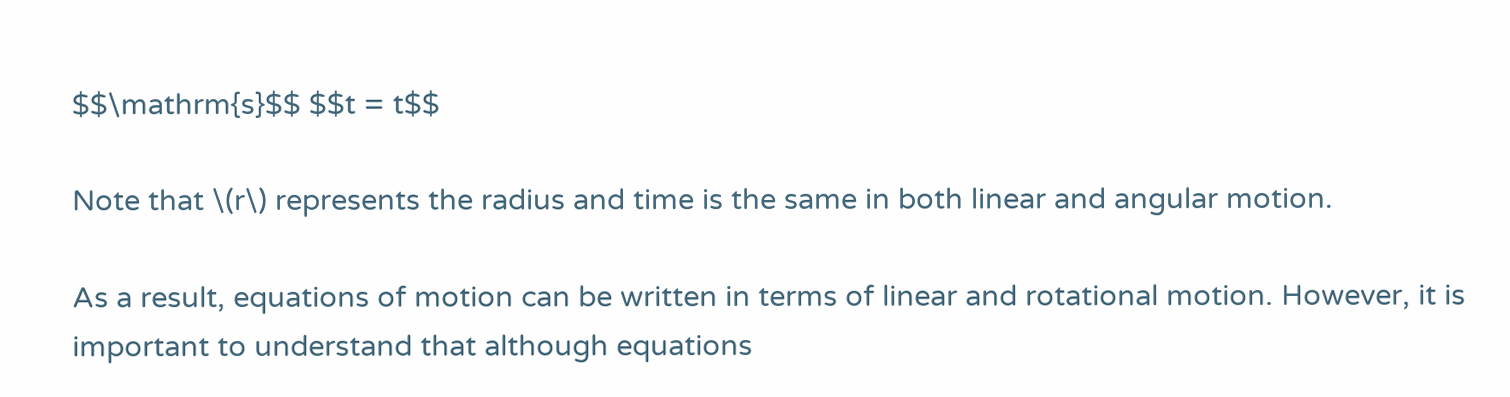$$\mathrm{s}$$ $$t = t$$

Note that \(r\) represents the radius and time is the same in both linear and angular motion.

As a result, equations of motion can be written in terms of linear and rotational motion. However, it is important to understand that although equations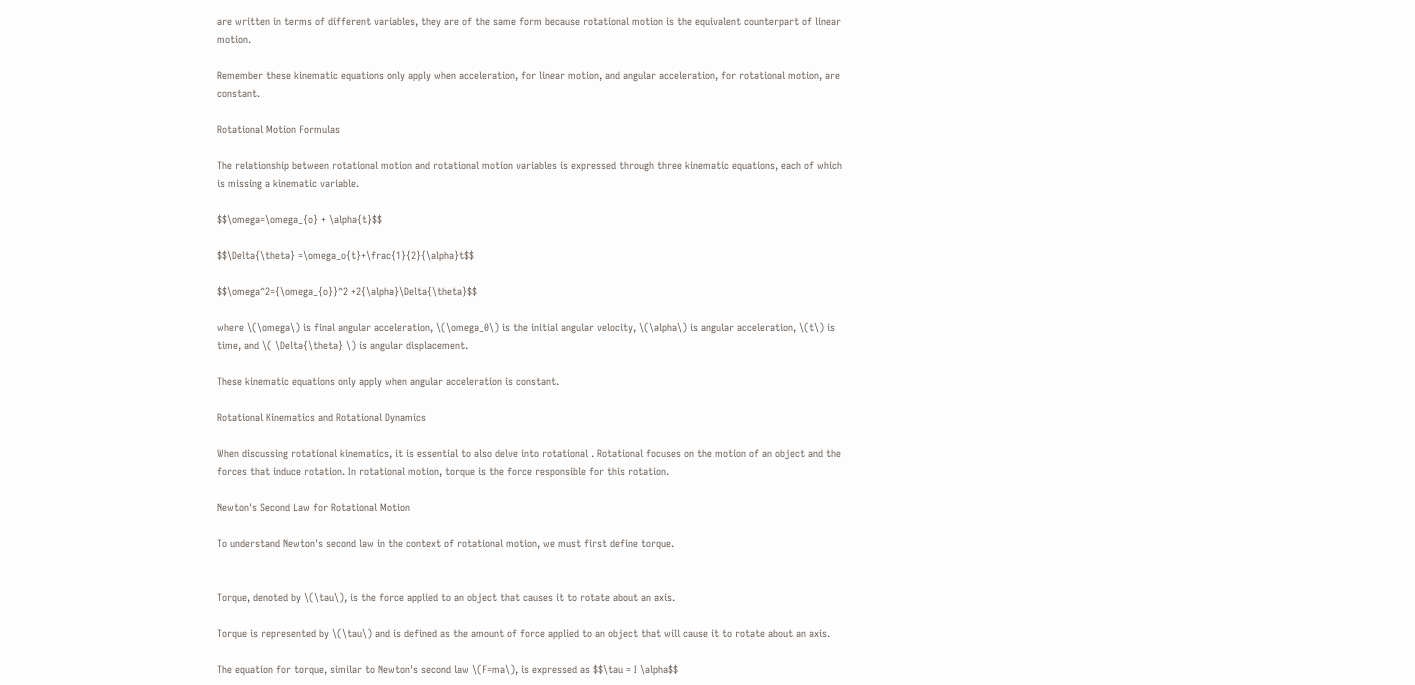are written in terms of different variables, they are of the same form because rotational motion is the equivalent counterpart of linear motion.

Remember these kinematic equations only apply when acceleration, for linear motion, and angular acceleration, for rotational motion, are constant.

Rotational Motion Formulas

The relationship between rotational motion and rotational motion variables is expressed through three kinematic equations, each of which is missing a kinematic variable.

$$\omega=\omega_{o} + \alpha{t}$$

$$\Delta{\theta} =\omega_o{t}+\frac{1}{2}{\alpha}t$$

$$\omega^2={\omega_{o}}^2 +2{\alpha}\Delta{\theta}$$

where \(\omega\) is final angular acceleration, \(\omega_0\) is the initial angular velocity, \(\alpha\) is angular acceleration, \(t\) is time, and \( \Delta{\theta} \) is angular displacement.

These kinematic equations only apply when angular acceleration is constant.

Rotational Kinematics and Rotational Dynamics

When discussing rotational kinematics, it is essential to also delve into rotational . Rotational focuses on the motion of an object and the forces that induce rotation. In rotational motion, torque is the force responsible for this rotation.

Newton's Second Law for Rotational Motion

To understand Newton's second law in the context of rotational motion, we must first define torque.


Torque, denoted by \(\tau\), is the force applied to an object that causes it to rotate about an axis.

Torque is represented by \(\tau\) and is defined as the amount of force applied to an object that will cause it to rotate about an axis.

The equation for torque, similar to Newton's second law \(F=ma\), is expressed as $$\tau = I \alpha$$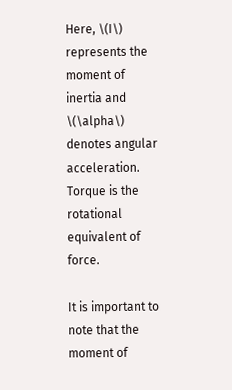Here, \(I\) represents the moment of inertia and \(\alpha\) denotes angular acceleration. Torque is the rotational equivalent of force.

It is important to note that the moment of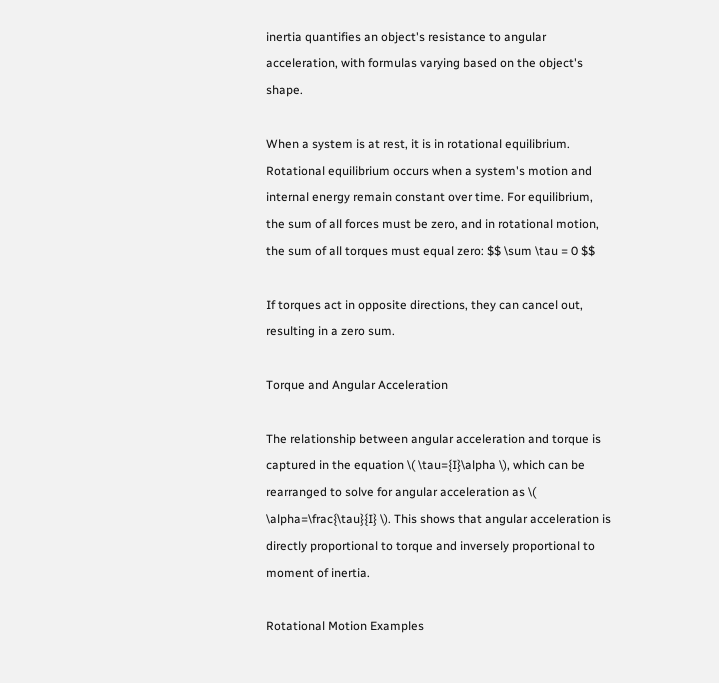inertia quantifies an object's resistance to angular acceleration, with formulas varying based on the object's shape.

When a system is at rest, it is in rotational equilibrium. Rotational equilibrium occurs when a system's motion and internal energy remain constant over time. For equilibrium, the sum of all forces must be zero, and in rotational motion, the sum of all torques must equal zero: $$ \sum \tau = 0 $$

If torques act in opposite directions, they can cancel out, resulting in a zero sum.

Torque and Angular Acceleration

The relationship between angular acceleration and torque is captured in the equation \( \tau={I}\alpha \), which can be rearranged to solve for angular acceleration as \( \alpha=\frac{\tau}{I} \). This shows that angular acceleration is directly proportional to torque and inversely proportional to moment of inertia.

Rotational Motion Examples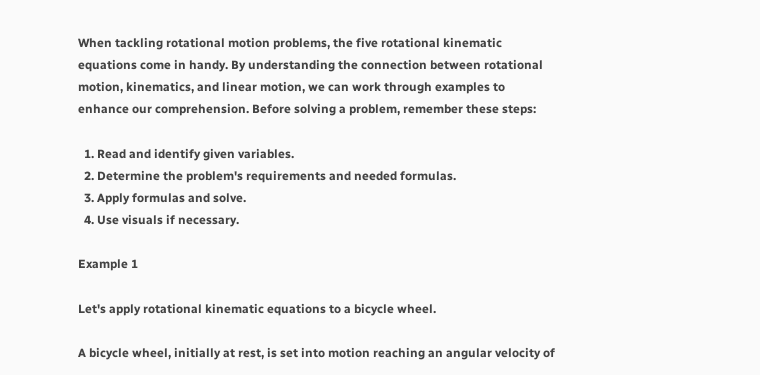When tackling rotational motion problems, the five rotational kinematic equations come in handy. By understanding the connection between rotational motion, kinematics, and linear motion, we can work through examples to enhance our comprehension. Before solving a problem, remember these steps:

  1. Read and identify given variables.
  2. Determine the problem's requirements and needed formulas.
  3. Apply formulas and solve.
  4. Use visuals if necessary.

Example 1

Let's apply rotational kinematic equations to a bicycle wheel.

A bicycle wheel, initially at rest, is set into motion reaching an angular velocity of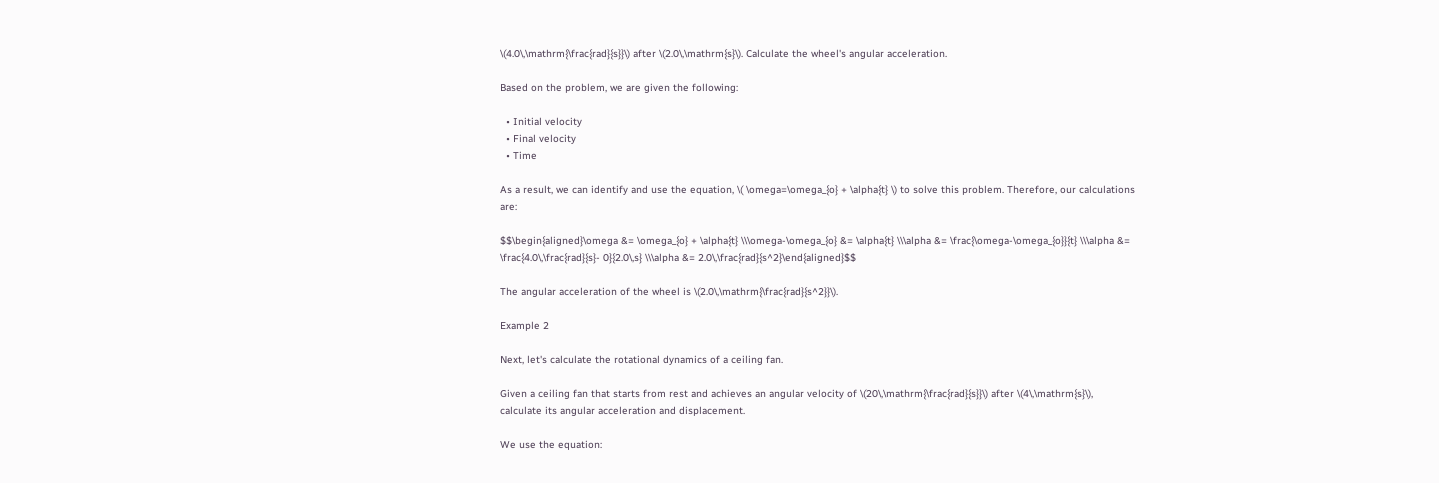\(4.0\,\mathrm{\frac{rad}{s}}\) after \(2.0\,\mathrm{s}\). Calculate the wheel's angular acceleration.

Based on the problem, we are given the following:

  • Initial velocity
  • Final velocity
  • Time

As a result, we can identify and use the equation, \( \omega=\omega_{o} + \alpha{t} \) to solve this problem. Therefore, our calculations are:

$$\begin{aligned}\omega &= \omega_{o} + \alpha{t} \\\omega-\omega_{o} &= \alpha{t} \\\alpha &= \frac{\omega-\omega_{o}}{t} \\\alpha &= \frac{4.0\,\frac{rad}{s}- 0}{2.0\,s} \\\alpha &= 2.0\,\frac{rad}{s^2}\end{aligned}$$

The angular acceleration of the wheel is \(2.0\,\mathrm{\frac{rad}{s^2}}\).

Example 2

Next, let's calculate the rotational dynamics of a ceiling fan.

Given a ceiling fan that starts from rest and achieves an angular velocity of \(20\,\mathrm{\frac{rad}{s}}\) after \(4\,\mathrm{s}\), calculate its angular acceleration and displacement.

We use the equation: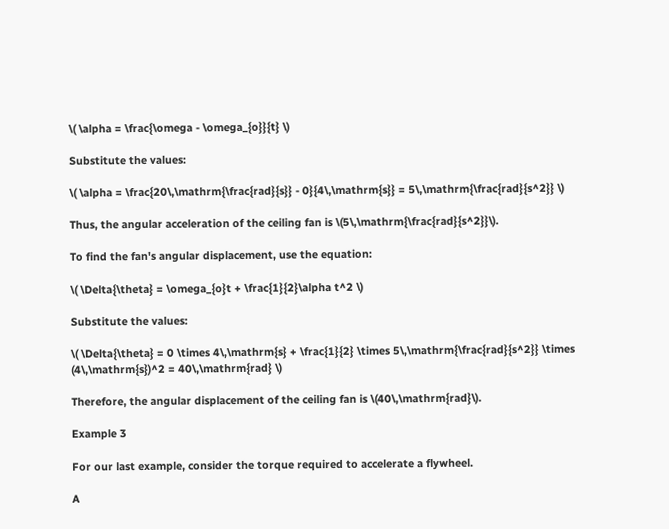\( \alpha = \frac{\omega - \omega_{o}}{t} \)

Substitute the values:

\( \alpha = \frac{20\,\mathrm{\frac{rad}{s}} - 0}{4\,\mathrm{s}} = 5\,\mathrm{\frac{rad}{s^2}} \)

Thus, the angular acceleration of the ceiling fan is \(5\,\mathrm{\frac{rad}{s^2}}\).

To find the fan's angular displacement, use the equation:

\( \Delta{\theta} = \omega_{o}t + \frac{1}{2}\alpha t^2 \)

Substitute the values:

\( \Delta{\theta} = 0 \times 4\,\mathrm{s} + \frac{1}{2} \times 5\,\mathrm{\frac{rad}{s^2}} \times (4\,\mathrm{s})^2 = 40\,\mathrm{rad} \)

Therefore, the angular displacement of the ceiling fan is \(40\,\mathrm{rad}\).

Example 3

For our last example, consider the torque required to accelerate a flywheel.

A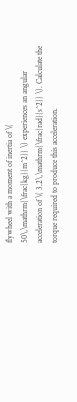flywheel with a moment of inertia of \( 50\,\mathrm{\frac{kg}{m^2}} \) experiences an angular acceleration of \( 3.2\,\mathrm{\frac{rad}{s^2}} \). Calculate the torque required to produce this acceleration.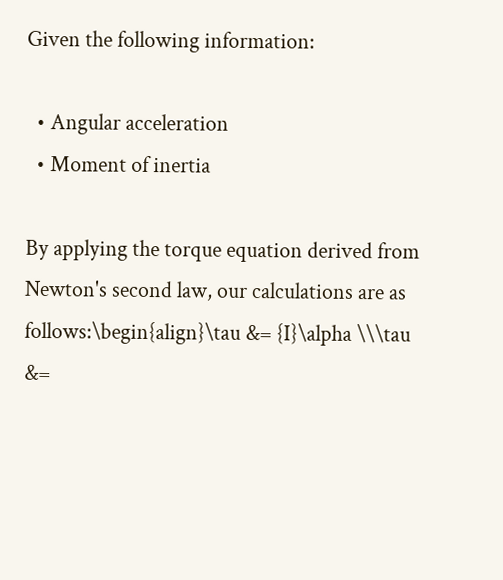Given the following information:

  • Angular acceleration
  • Moment of inertia

By applying the torque equation derived from Newton's second law, our calculations are as follows:\begin{align}\tau &= {I}\alpha \\\tau &=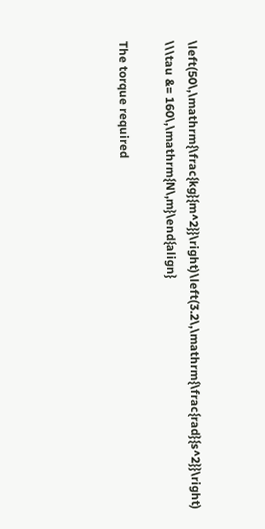\left(50\,\mathrm{\frac{kg}{m^2}}\right)\left(3.2\,\mathrm{\frac{rad}{s^2}}\right) \\\tau &= 160\,\mathrm{N\,m}\end{align}

The torque required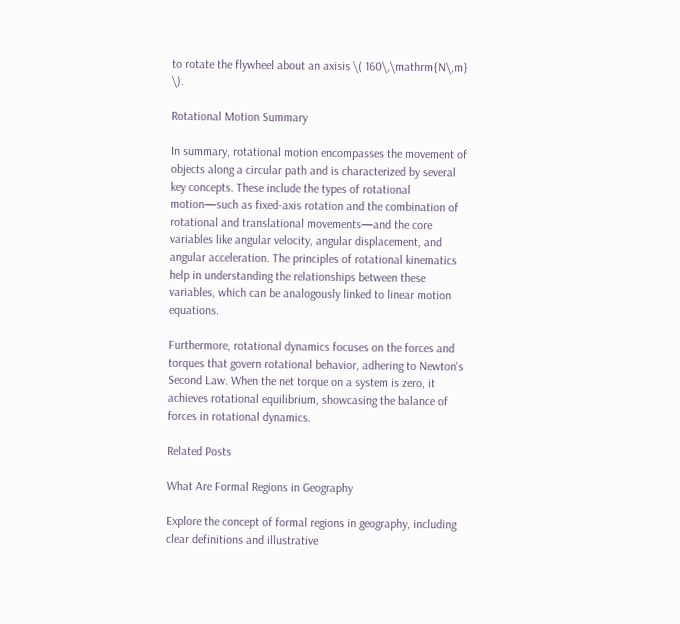to rotate the flywheel about an axisis \( 160\,\mathrm{N\,m} \).

Rotational Motion Summary

In summary, rotational motion encompasses the movement of objects along a circular path and is characterized by several key concepts. These include the types of rotational motion—such as fixed-axis rotation and the combination of rotational and translational movements—and the core variables like angular velocity, angular displacement, and angular acceleration. The principles of rotational kinematics help in understanding the relationships between these variables, which can be analogously linked to linear motion equations.

Furthermore, rotational dynamics focuses on the forces and torques that govern rotational behavior, adhering to Newton's Second Law. When the net torque on a system is zero, it achieves rotational equilibrium, showcasing the balance of forces in rotational dynamics.

Related Posts

What Are Formal Regions in Geography

Explore the concept of formal regions in geography, including clear definitions and illustrative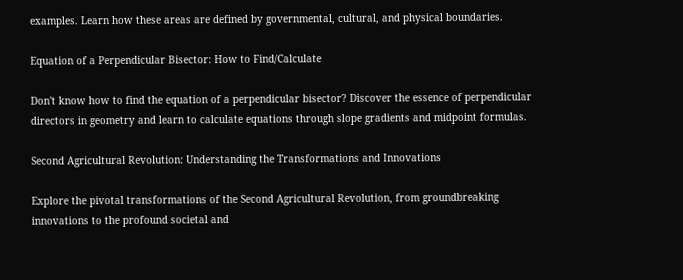examples. Learn how these areas are defined by governmental, cultural, and physical boundaries.

Equation of a Perpendicular Bisector: How to Find/Calculate

Don't know how to find the equation of a perpendicular bisector? Discover the essence of perpendicular directors in geometry and learn to calculate equations through slope gradients and midpoint formulas.

Second Agricultural Revolution: Understanding the Transformations and Innovations

Explore the pivotal transformations of the Second Agricultural Revolution, from groundbreaking innovations to the profound societal and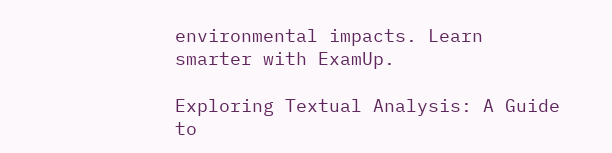environmental impacts. Learn smarter with ExamUp.

Exploring Textual Analysis: A Guide to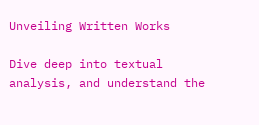Unveiling Written Works

Dive deep into textual analysis, and understand the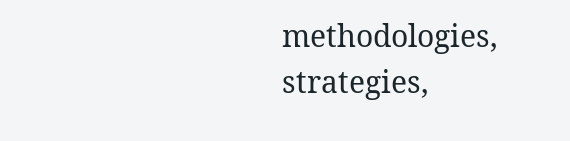methodologies, strategies,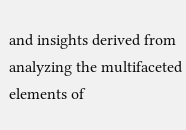and insights derived from analyzing the multifaceted elements of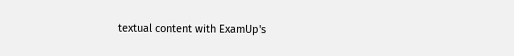textual content with ExamUp's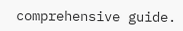comprehensive guide.